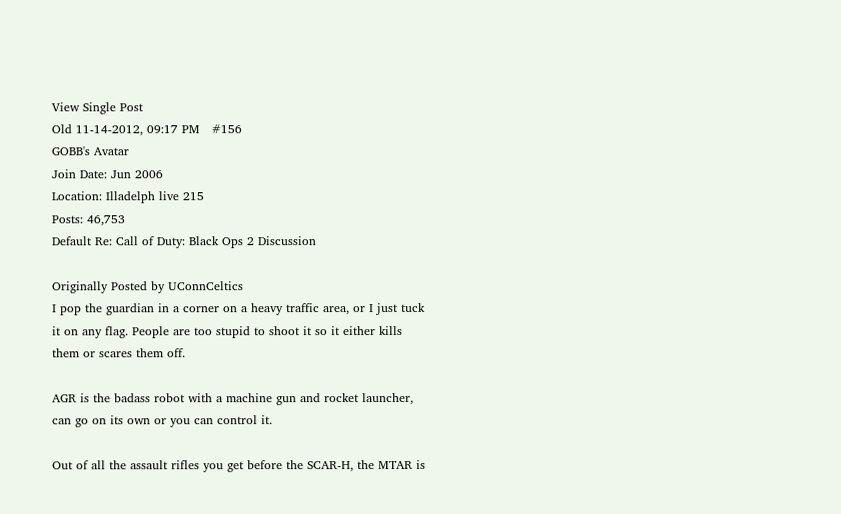View Single Post
Old 11-14-2012, 09:17 PM   #156
GOBB's Avatar
Join Date: Jun 2006
Location: Illadelph live 215
Posts: 46,753
Default Re: Call of Duty: Black Ops 2 Discussion

Originally Posted by UConnCeltics
I pop the guardian in a corner on a heavy traffic area, or I just tuck it on any flag. People are too stupid to shoot it so it either kills them or scares them off.

AGR is the badass robot with a machine gun and rocket launcher, can go on its own or you can control it.

Out of all the assault rifles you get before the SCAR-H, the MTAR is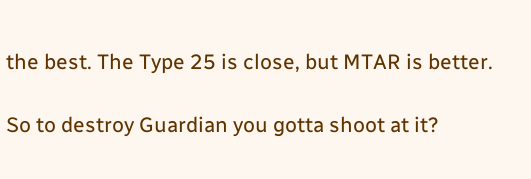the best. The Type 25 is close, but MTAR is better.

So to destroy Guardian you gotta shoot at it?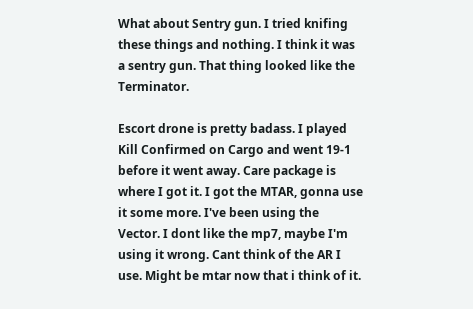What about Sentry gun. I tried knifing these things and nothing. I think it was a sentry gun. That thing looked like the Terminator.

Escort drone is pretty badass. I played Kill Confirmed on Cargo and went 19-1 before it went away. Care package is where I got it. I got the MTAR, gonna use it some more. I've been using the Vector. I dont like the mp7, maybe I'm using it wrong. Cant think of the AR I use. Might be mtar now that i think of it.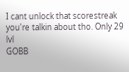I cant unlock that scorestreak you're talkin about tho. Only 29 lvl
GOBB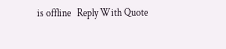is offline   Reply With Quote